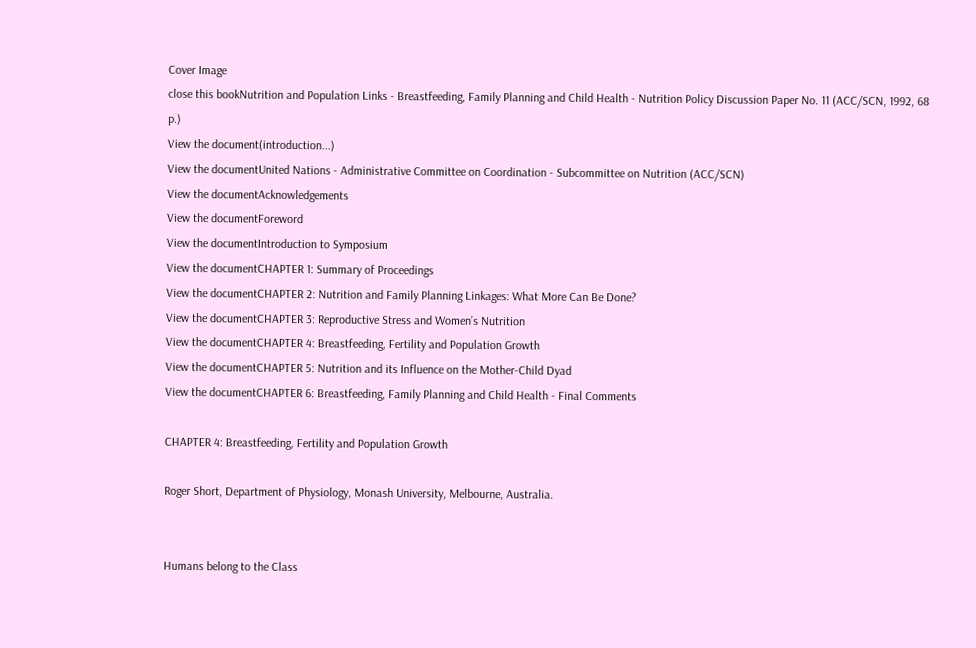Cover Image
close this bookNutrition and Population Links - Breastfeeding, Family Planning and Child Health - Nutrition Policy Discussion Paper No. 11 (ACC/SCN, 1992, 68 p.)
View the document(introduction...)
View the documentUnited Nations - Administrative Committee on Coordination - Subcommittee on Nutrition (ACC/SCN)
View the documentAcknowledgements
View the documentForeword
View the documentIntroduction to Symposium
View the documentCHAPTER 1: Summary of Proceedings
View the documentCHAPTER 2: Nutrition and Family Planning Linkages: What More Can Be Done?
View the documentCHAPTER 3: Reproductive Stress and Women’s Nutrition
View the documentCHAPTER 4: Breastfeeding, Fertility and Population Growth
View the documentCHAPTER 5: Nutrition and its Influence on the Mother-Child Dyad
View the documentCHAPTER 6: Breastfeeding, Family Planning and Child Health - Final Comments

CHAPTER 4: Breastfeeding, Fertility and Population Growth

Roger Short, Department of Physiology, Monash University, Melbourne, Australia.


Humans belong to the Class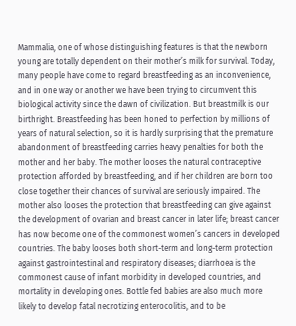Mammalia, one of whose distinguishing features is that the newborn young are totally dependent on their mother’s milk for survival. Today, many people have come to regard breastfeeding as an inconvenience, and in one way or another we have been trying to circumvent this biological activity since the dawn of civilization. But breastmilk is our birthright. Breastfeeding has been honed to perfection by millions of years of natural selection, so it is hardly surprising that the premature abandonment of breastfeeding carries heavy penalties for both the mother and her baby. The mother looses the natural contraceptive protection afforded by breastfeeding, and if her children are born too close together their chances of survival are seriously impaired. The mother also looses the protection that breastfeeding can give against the development of ovarian and breast cancer in later life; breast cancer has now become one of the commonest women’s cancers in developed countries. The baby looses both short-term and long-term protection against gastrointestinal and respiratory diseases; diarrhoea is the commonest cause of infant morbidity in developed countries, and mortality in developing ones. Bottle fed babies are also much more likely to develop fatal necrotizing enterocolitis, and to be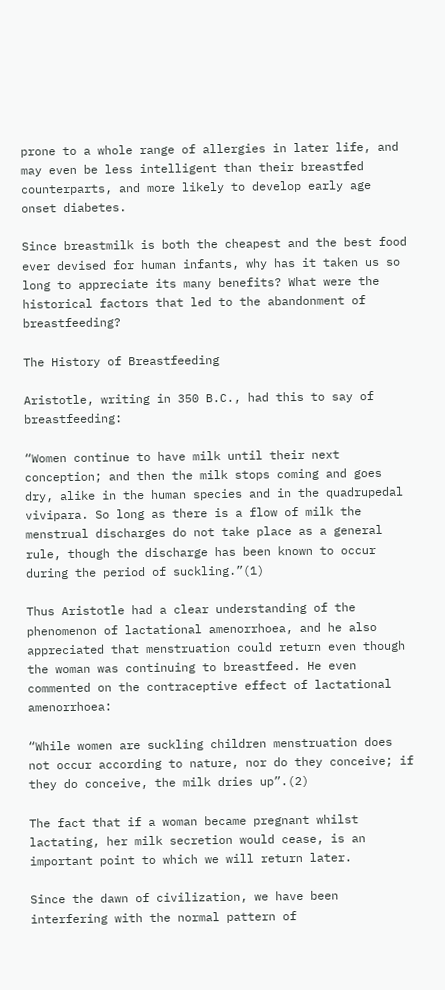prone to a whole range of allergies in later life, and may even be less intelligent than their breastfed counterparts, and more likely to develop early age onset diabetes.

Since breastmilk is both the cheapest and the best food ever devised for human infants, why has it taken us so long to appreciate its many benefits? What were the historical factors that led to the abandonment of breastfeeding?

The History of Breastfeeding

Aristotle, writing in 350 B.C., had this to say of breastfeeding:

“Women continue to have milk until their next conception; and then the milk stops coming and goes dry, alike in the human species and in the quadrupedal vivipara. So long as there is a flow of milk the menstrual discharges do not take place as a general rule, though the discharge has been known to occur during the period of suckling.”(1)

Thus Aristotle had a clear understanding of the phenomenon of lactational amenorrhoea, and he also appreciated that menstruation could return even though the woman was continuing to breastfeed. He even commented on the contraceptive effect of lactational amenorrhoea:

“While women are suckling children menstruation does not occur according to nature, nor do they conceive; if they do conceive, the milk dries up”.(2)

The fact that if a woman became pregnant whilst lactating, her milk secretion would cease, is an important point to which we will return later.

Since the dawn of civilization, we have been interfering with the normal pattern of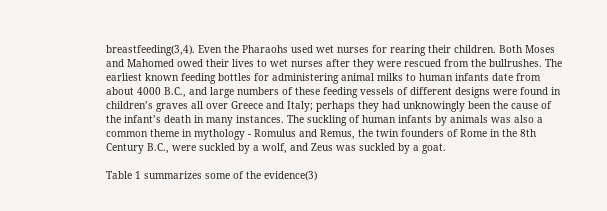breastfeeding(3,4). Even the Pharaohs used wet nurses for rearing their children. Both Moses and Mahomed owed their lives to wet nurses after they were rescued from the bullrushes. The earliest known feeding bottles for administering animal milks to human infants date from about 4000 B.C., and large numbers of these feeding vessels of different designs were found in children’s graves all over Greece and Italy; perhaps they had unknowingly been the cause of the infant’s death in many instances. The suckling of human infants by animals was also a common theme in mythology - Romulus and Remus, the twin founders of Rome in the 8th Century B.C., were suckled by a wolf, and Zeus was suckled by a goat.

Table 1 summarizes some of the evidence(3)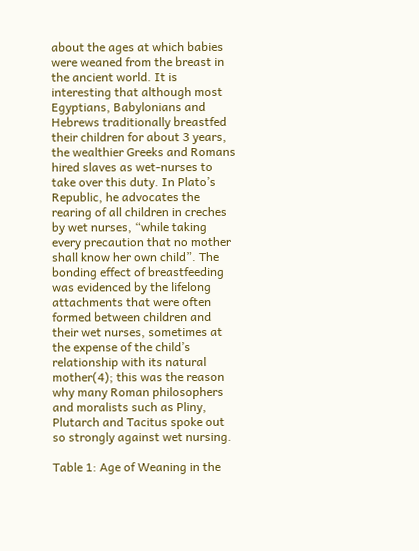about the ages at which babies were weaned from the breast in the ancient world. It is interesting that although most Egyptians, Babylonians and Hebrews traditionally breastfed their children for about 3 years, the wealthier Greeks and Romans hired slaves as wet-nurses to take over this duty. In Plato’s Republic, he advocates the rearing of all children in creches by wet nurses, “while taking every precaution that no mother shall know her own child”. The bonding effect of breastfeeding was evidenced by the lifelong attachments that were often formed between children and their wet nurses, sometimes at the expense of the child’s relationship with its natural mother(4); this was the reason why many Roman philosophers and moralists such as Pliny, Plutarch and Tacitus spoke out so strongly against wet nursing.

Table 1: Age of Weaning in the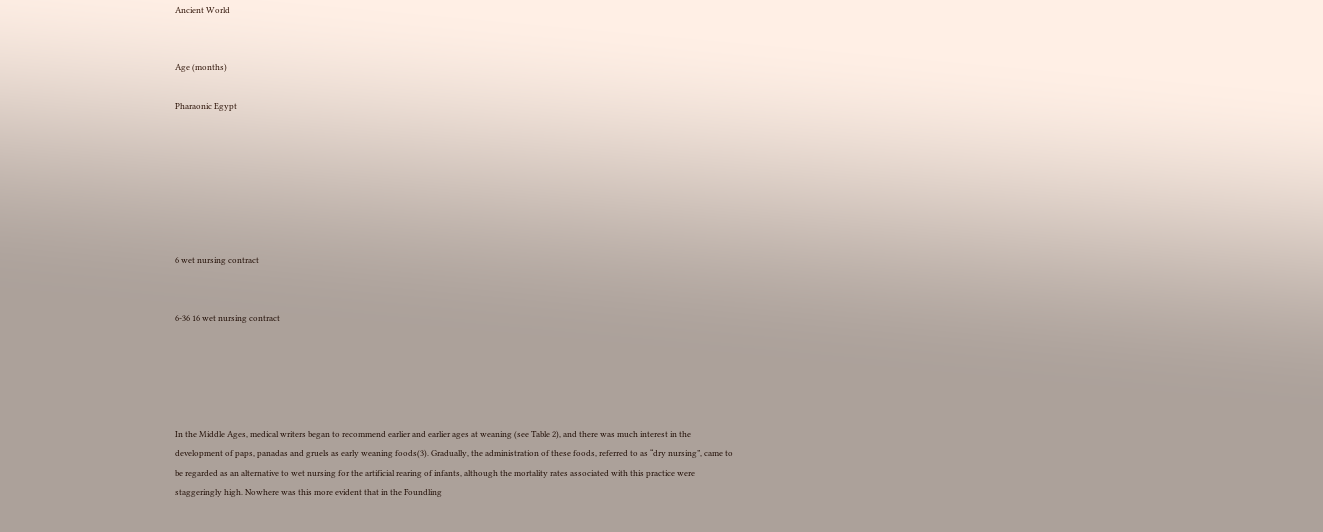Ancient World


Age (months)

Pharaonic Egypt







6 wet nursing contract


6-36 16 wet nursing contract





In the Middle Ages, medical writers began to recommend earlier and earlier ages at weaning (see Table 2), and there was much interest in the development of paps, panadas and gruels as early weaning foods(3). Gradually, the administration of these foods, referred to as “dry nursing”, came to be regarded as an alternative to wet nursing for the artificial rearing of infants, although the mortality rates associated with this practice were staggeringly high. Nowhere was this more evident that in the Foundling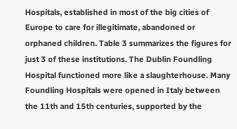Hospitals, established in most of the big cities of Europe to care for illegitimate, abandoned or orphaned children. Table 3 summarizes the figures for just 3 of these institutions. The Dublin Foundling Hospital functioned more like a slaughterhouse. Many Foundling Hospitals were opened in Italy between the 11th and 15th centuries, supported by the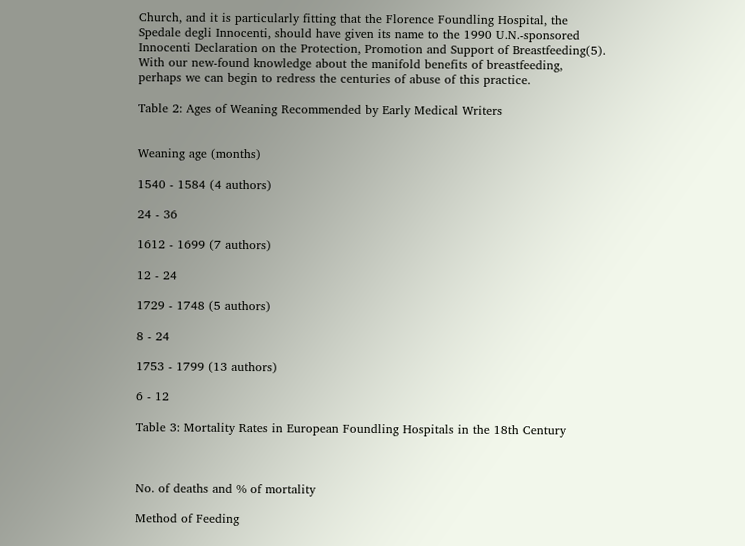Church, and it is particularly fitting that the Florence Foundling Hospital, the Spedale degli Innocenti, should have given its name to the 1990 U.N.-sponsored Innocenti Declaration on the Protection, Promotion and Support of Breastfeeding(5). With our new-found knowledge about the manifold benefits of breastfeeding, perhaps we can begin to redress the centuries of abuse of this practice.

Table 2: Ages of Weaning Recommended by Early Medical Writers


Weaning age (months)

1540 - 1584 (4 authors)

24 - 36

1612 - 1699 (7 authors)

12 - 24

1729 - 1748 (5 authors)

8 - 24

1753 - 1799 (13 authors)

6 - 12

Table 3: Mortality Rates in European Foundling Hospitals in the 18th Century



No. of deaths and % of mortality

Method of Feeding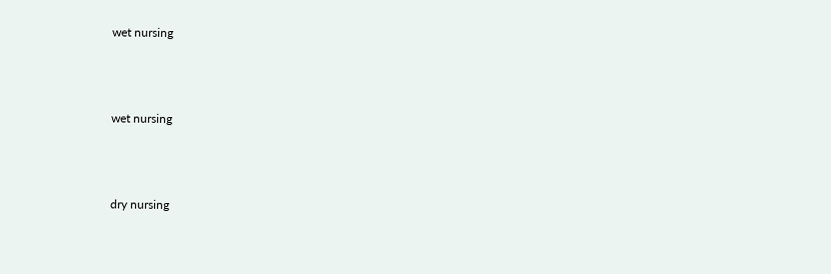wet nursing





wet nursing





dry nursing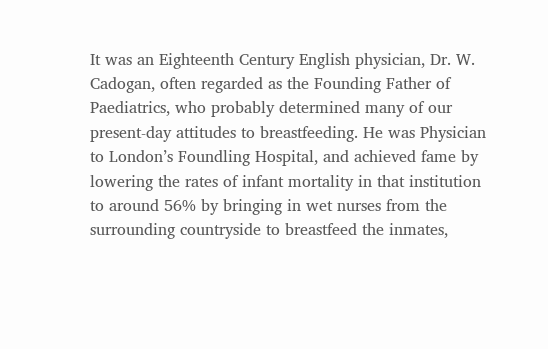It was an Eighteenth Century English physician, Dr. W. Cadogan, often regarded as the Founding Father of Paediatrics, who probably determined many of our present-day attitudes to breastfeeding. He was Physician to London’s Foundling Hospital, and achieved fame by lowering the rates of infant mortality in that institution to around 56% by bringing in wet nurses from the surrounding countryside to breastfeed the inmates,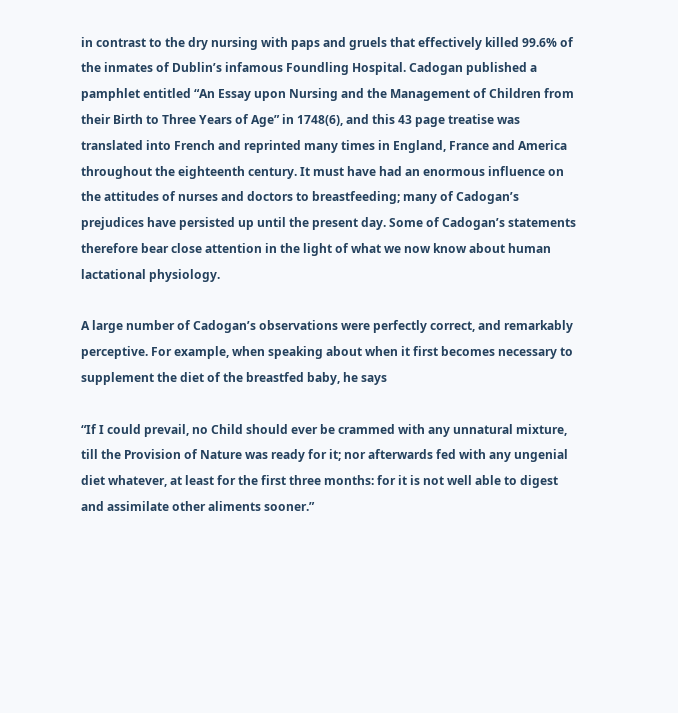in contrast to the dry nursing with paps and gruels that effectively killed 99.6% of the inmates of Dublin’s infamous Foundling Hospital. Cadogan published a pamphlet entitled “An Essay upon Nursing and the Management of Children from their Birth to Three Years of Age” in 1748(6), and this 43 page treatise was translated into French and reprinted many times in England, France and America throughout the eighteenth century. It must have had an enormous influence on the attitudes of nurses and doctors to breastfeeding; many of Cadogan’s prejudices have persisted up until the present day. Some of Cadogan’s statements therefore bear close attention in the light of what we now know about human lactational physiology.

A large number of Cadogan’s observations were perfectly correct, and remarkably perceptive. For example, when speaking about when it first becomes necessary to supplement the diet of the breastfed baby, he says

“If I could prevail, no Child should ever be crammed with any unnatural mixture, till the Provision of Nature was ready for it; nor afterwards fed with any ungenial diet whatever, at least for the first three months: for it is not well able to digest and assimilate other aliments sooner.”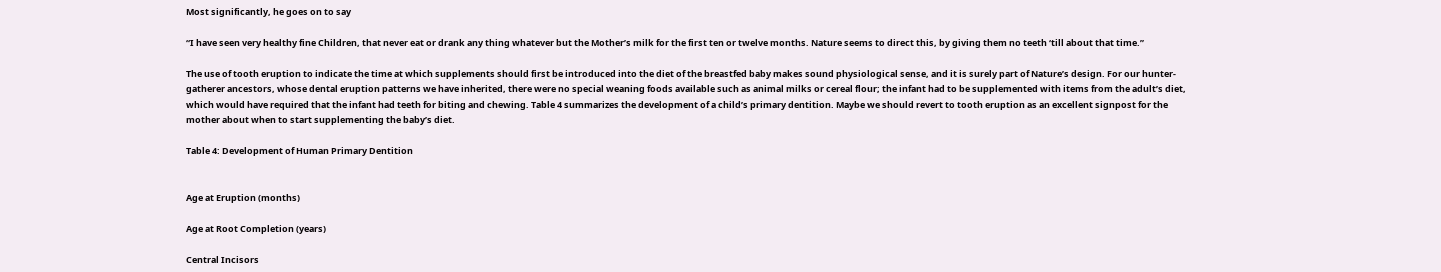Most significantly, he goes on to say

“I have seen very healthy fine Children, that never eat or drank any thing whatever but the Mother’s milk for the first ten or twelve months. Nature seems to direct this, by giving them no teeth ‘till about that time.”

The use of tooth eruption to indicate the time at which supplements should first be introduced into the diet of the breastfed baby makes sound physiological sense, and it is surely part of Nature’s design. For our hunter-gatherer ancestors, whose dental eruption patterns we have inherited, there were no special weaning foods available such as animal milks or cereal flour; the infant had to be supplemented with items from the adult’s diet, which would have required that the infant had teeth for biting and chewing. Table 4 summarizes the development of a child’s primary dentition. Maybe we should revert to tooth eruption as an excellent signpost for the mother about when to start supplementing the baby’s diet.

Table 4: Development of Human Primary Dentition


Age at Eruption (months)

Age at Root Completion (years)

Central Incisors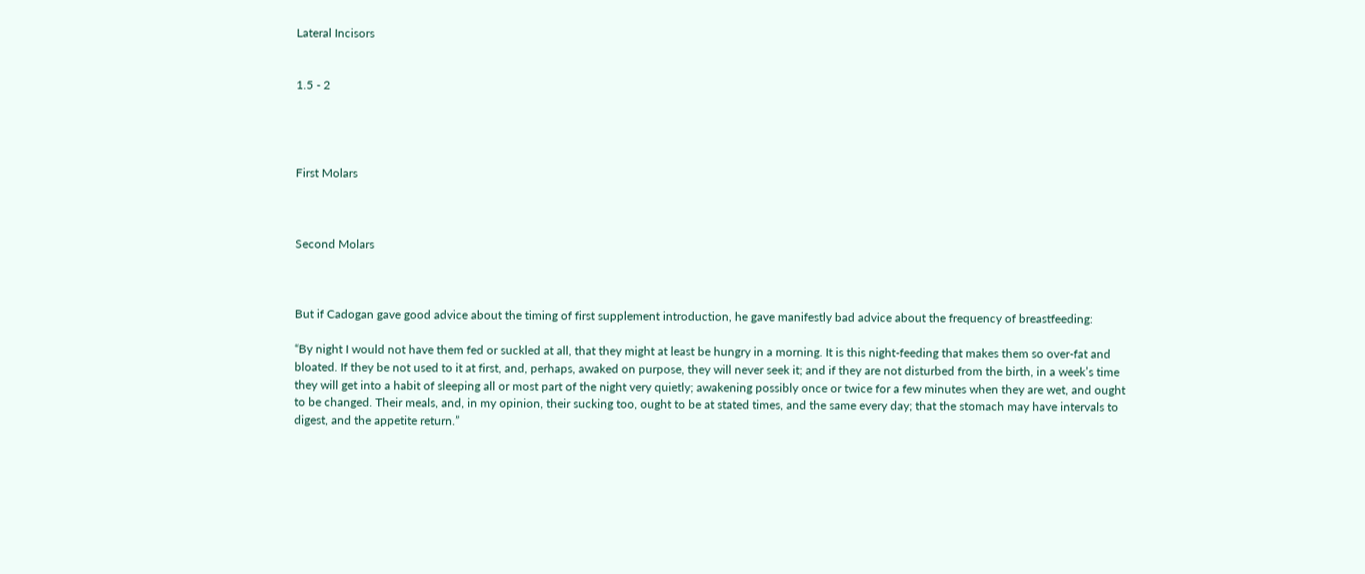Lateral Incisors


1.5 - 2




First Molars



Second Molars



But if Cadogan gave good advice about the timing of first supplement introduction, he gave manifestly bad advice about the frequency of breastfeeding:

“By night I would not have them fed or suckled at all, that they might at least be hungry in a morning. It is this night-feeding that makes them so over-fat and bloated. If they be not used to it at first, and, perhaps, awaked on purpose, they will never seek it; and if they are not disturbed from the birth, in a week’s time they will get into a habit of sleeping all or most part of the night very quietly; awakening possibly once or twice for a few minutes when they are wet, and ought to be changed. Their meals, and, in my opinion, their sucking too, ought to be at stated times, and the same every day; that the stomach may have intervals to digest, and the appetite return.”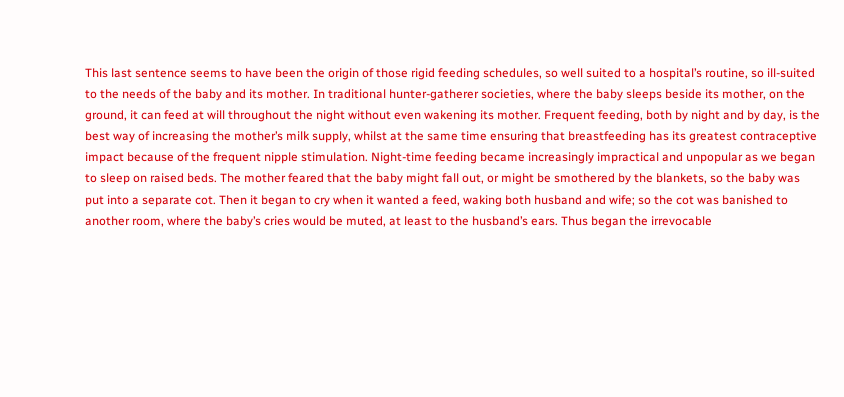This last sentence seems to have been the origin of those rigid feeding schedules, so well suited to a hospital’s routine, so ill-suited to the needs of the baby and its mother. In traditional hunter-gatherer societies, where the baby sleeps beside its mother, on the ground, it can feed at will throughout the night without even wakening its mother. Frequent feeding, both by night and by day, is the best way of increasing the mother’s milk supply, whilst at the same time ensuring that breastfeeding has its greatest contraceptive impact because of the frequent nipple stimulation. Night-time feeding became increasingly impractical and unpopular as we began to sleep on raised beds. The mother feared that the baby might fall out, or might be smothered by the blankets, so the baby was put into a separate cot. Then it began to cry when it wanted a feed, waking both husband and wife; so the cot was banished to another room, where the baby’s cries would be muted, at least to the husband’s ears. Thus began the irrevocable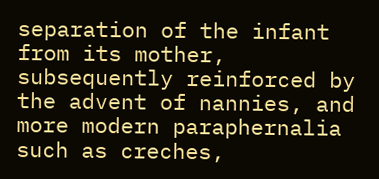separation of the infant from its mother, subsequently reinforced by the advent of nannies, and more modern paraphernalia such as creches,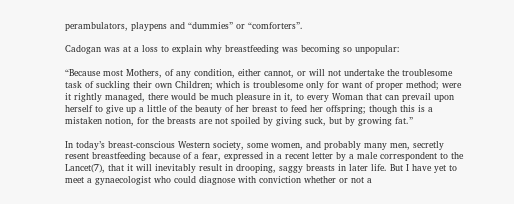perambulators, playpens and “dummies” or “comforters”.

Cadogan was at a loss to explain why breastfeeding was becoming so unpopular:

“Because most Mothers, of any condition, either cannot, or will not undertake the troublesome task of suckling their own Children; which is troublesome only for want of proper method; were it rightly managed, there would be much pleasure in it, to every Woman that can prevail upon herself to give up a little of the beauty of her breast to feed her offspring; though this is a mistaken notion, for the breasts are not spoiled by giving suck, but by growing fat.”

In today’s breast-conscious Western society, some women, and probably many men, secretly resent breastfeeding because of a fear, expressed in a recent letter by a male correspondent to the Lancet(7), that it will inevitably result in drooping, saggy breasts in later life. But I have yet to meet a gynaecologist who could diagnose with conviction whether or not a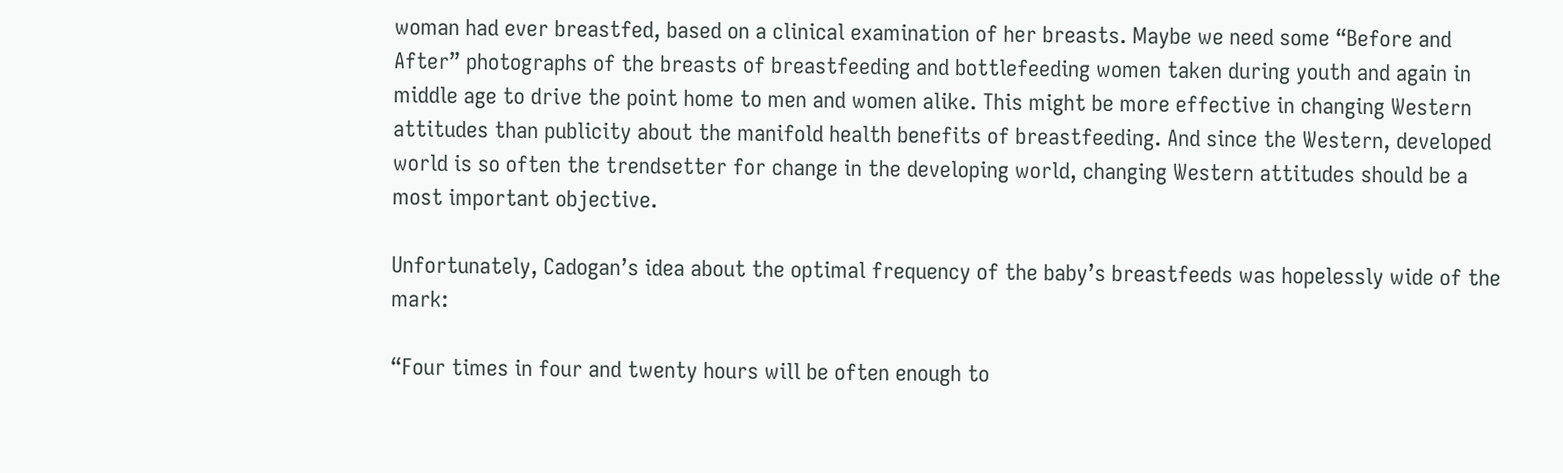woman had ever breastfed, based on a clinical examination of her breasts. Maybe we need some “Before and After” photographs of the breasts of breastfeeding and bottlefeeding women taken during youth and again in middle age to drive the point home to men and women alike. This might be more effective in changing Western attitudes than publicity about the manifold health benefits of breastfeeding. And since the Western, developed world is so often the trendsetter for change in the developing world, changing Western attitudes should be a most important objective.

Unfortunately, Cadogan’s idea about the optimal frequency of the baby’s breastfeeds was hopelessly wide of the mark:

“Four times in four and twenty hours will be often enough to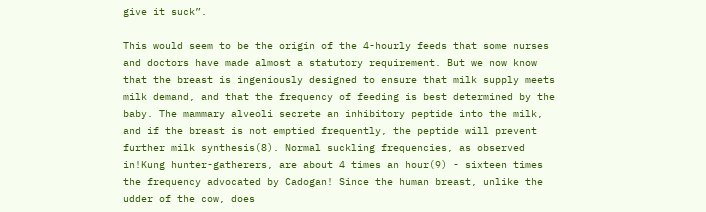give it suck”.

This would seem to be the origin of the 4-hourly feeds that some nurses and doctors have made almost a statutory requirement. But we now know that the breast is ingeniously designed to ensure that milk supply meets milk demand, and that the frequency of feeding is best determined by the baby. The mammary alveoli secrete an inhibitory peptide into the milk, and if the breast is not emptied frequently, the peptide will prevent further milk synthesis(8). Normal suckling frequencies, as observed in!Kung hunter-gatherers, are about 4 times an hour(9) - sixteen times the frequency advocated by Cadogan! Since the human breast, unlike the udder of the cow, does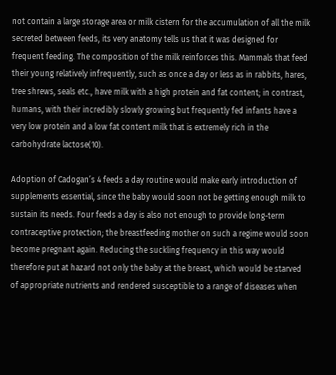not contain a large storage area or milk cistern for the accumulation of all the milk secreted between feeds, its very anatomy tells us that it was designed for frequent feeding. The composition of the milk reinforces this. Mammals that feed their young relatively infrequently, such as once a day or less as in rabbits, hares, tree shrews, seals etc., have milk with a high protein and fat content; in contrast, humans, with their incredibly slowly growing but frequently fed infants have a very low protein and a low fat content milk that is extremely rich in the carbohydrate lactose(10).

Adoption of Cadogan’s 4 feeds a day routine would make early introduction of supplements essential, since the baby would soon not be getting enough milk to sustain its needs. Four feeds a day is also not enough to provide long-term contraceptive protection; the breastfeeding mother on such a regime would soon become pregnant again. Reducing the suckling frequency in this way would therefore put at hazard not only the baby at the breast, which would be starved of appropriate nutrients and rendered susceptible to a range of diseases when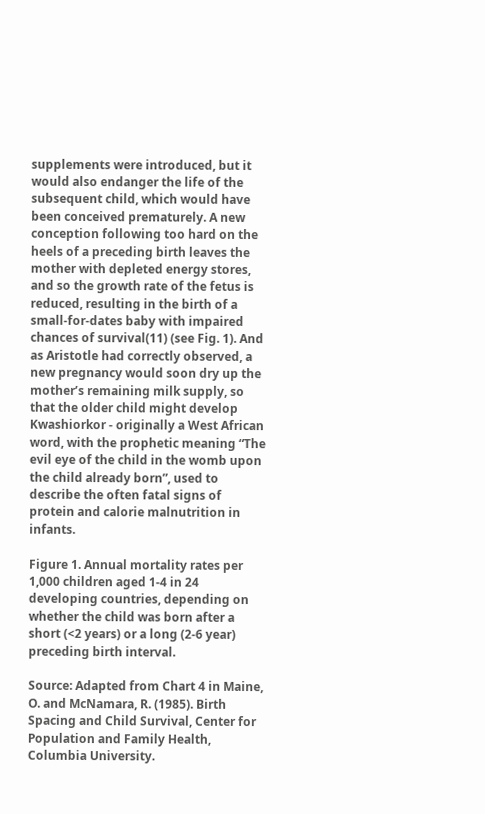supplements were introduced, but it would also endanger the life of the subsequent child, which would have been conceived prematurely. A new conception following too hard on the heels of a preceding birth leaves the mother with depleted energy stores, and so the growth rate of the fetus is reduced, resulting in the birth of a small-for-dates baby with impaired chances of survival(11) (see Fig. 1). And as Aristotle had correctly observed, a new pregnancy would soon dry up the mother’s remaining milk supply, so that the older child might develop Kwashiorkor - originally a West African word, with the prophetic meaning “The evil eye of the child in the womb upon the child already born”, used to describe the often fatal signs of protein and calorie malnutrition in infants.

Figure 1. Annual mortality rates per 1,000 children aged 1-4 in 24 developing countries, depending on whether the child was born after a short (<2 years) or a long (2-6 year) preceding birth interval.

Source: Adapted from Chart 4 in Maine, O. and McNamara, R. (1985). Birth Spacing and Child Survival, Center for Population and Family Health, Columbia University.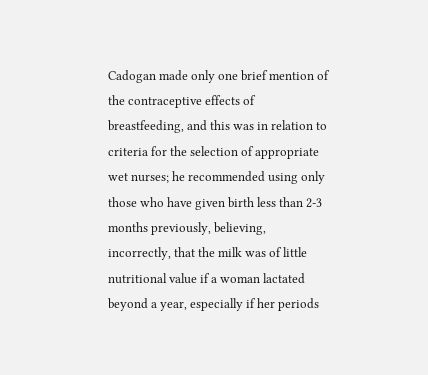Cadogan made only one brief mention of the contraceptive effects of breastfeeding, and this was in relation to criteria for the selection of appropriate wet nurses; he recommended using only those who have given birth less than 2-3 months previously, believing, incorrectly, that the milk was of little nutritional value if a woman lactated beyond a year, especially if her periods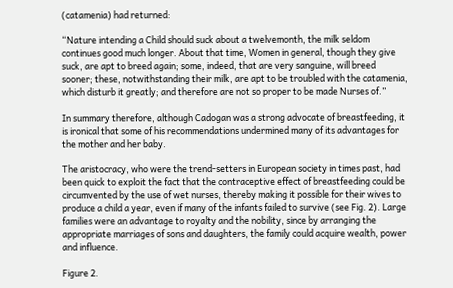(catamenia) had returned:

“Nature intending a Child should suck about a twelvemonth, the milk seldom continues good much longer. About that time, Women in general, though they give suck, are apt to breed again; some, indeed, that are very sanguine, will breed sooner; these, notwithstanding their milk, are apt to be troubled with the catamenia, which disturb it greatly; and therefore are not so proper to be made Nurses of.”

In summary therefore, although Cadogan was a strong advocate of breastfeeding, it is ironical that some of his recommendations undermined many of its advantages for the mother and her baby.

The aristocracy, who were the trend-setters in European society in times past, had been quick to exploit the fact that the contraceptive effect of breastfeeding could be circumvented by the use of wet nurses, thereby making it possible for their wives to produce a child a year, even if many of the infants failed to survive (see Fig. 2). Large families were an advantage to royalty and the nobility, since by arranging the appropriate marriages of sons and daughters, the family could acquire wealth, power and influence.

Figure 2.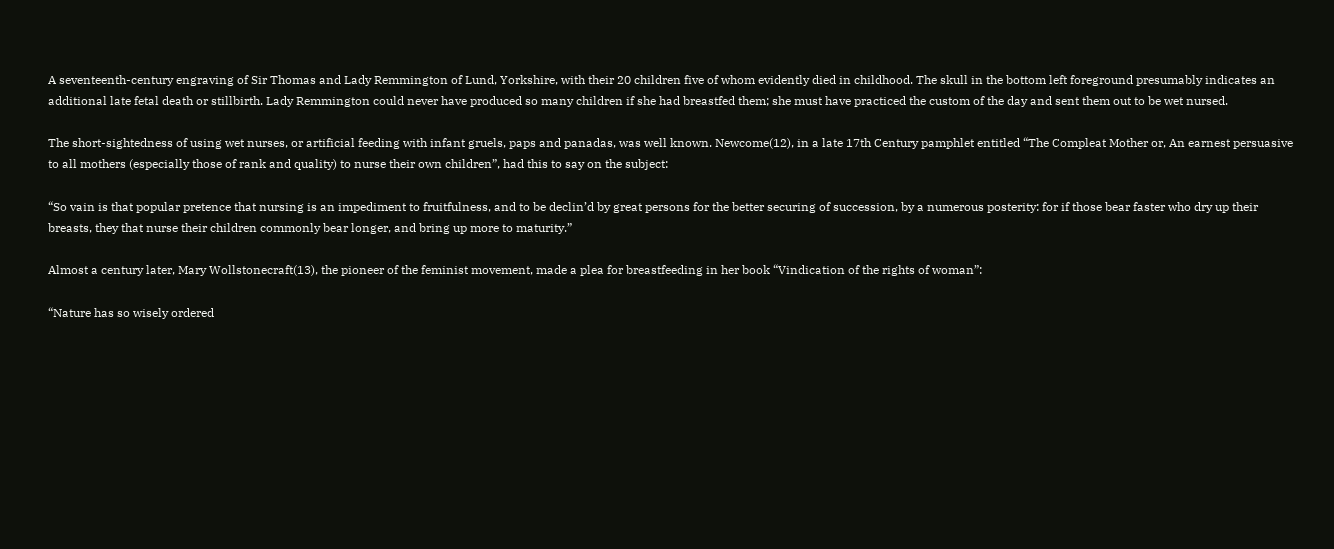A seventeenth-century engraving of Sir Thomas and Lady Remmington of Lund, Yorkshire, with their 20 children five of whom evidently died in childhood. The skull in the bottom left foreground presumably indicates an additional late fetal death or stillbirth. Lady Remmington could never have produced so many children if she had breastfed them; she must have practiced the custom of the day and sent them out to be wet nursed.

The short-sightedness of using wet nurses, or artificial feeding with infant gruels, paps and panadas, was well known. Newcome(12), in a late 17th Century pamphlet entitled “The Compleat Mother or, An earnest persuasive to all mothers (especially those of rank and quality) to nurse their own children”, had this to say on the subject:

“So vain is that popular pretence that nursing is an impediment to fruitfulness, and to be declin’d by great persons for the better securing of succession, by a numerous posterity: for if those bear faster who dry up their breasts, they that nurse their children commonly bear longer, and bring up more to maturity.”

Almost a century later, Mary Wollstonecraft(13), the pioneer of the feminist movement, made a plea for breastfeeding in her book “Vindication of the rights of woman”:

“Nature has so wisely ordered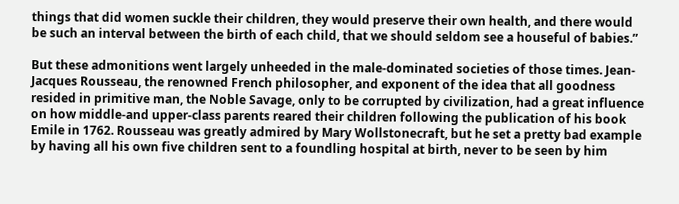things that did women suckle their children, they would preserve their own health, and there would be such an interval between the birth of each child, that we should seldom see a houseful of babies.”

But these admonitions went largely unheeded in the male-dominated societies of those times. Jean-Jacques Rousseau, the renowned French philosopher, and exponent of the idea that all goodness resided in primitive man, the Noble Savage, only to be corrupted by civilization, had a great influence on how middle-and upper-class parents reared their children following the publication of his book Emile in 1762. Rousseau was greatly admired by Mary Wollstonecraft, but he set a pretty bad example by having all his own five children sent to a foundling hospital at birth, never to be seen by him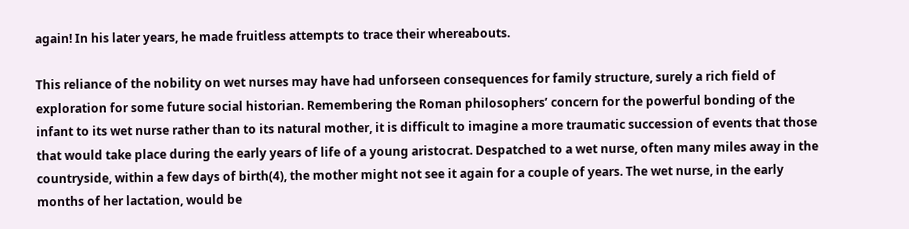again! In his later years, he made fruitless attempts to trace their whereabouts.

This reliance of the nobility on wet nurses may have had unforseen consequences for family structure, surely a rich field of exploration for some future social historian. Remembering the Roman philosophers’ concern for the powerful bonding of the infant to its wet nurse rather than to its natural mother, it is difficult to imagine a more traumatic succession of events that those that would take place during the early years of life of a young aristocrat. Despatched to a wet nurse, often many miles away in the countryside, within a few days of birth(4), the mother might not see it again for a couple of years. The wet nurse, in the early months of her lactation, would be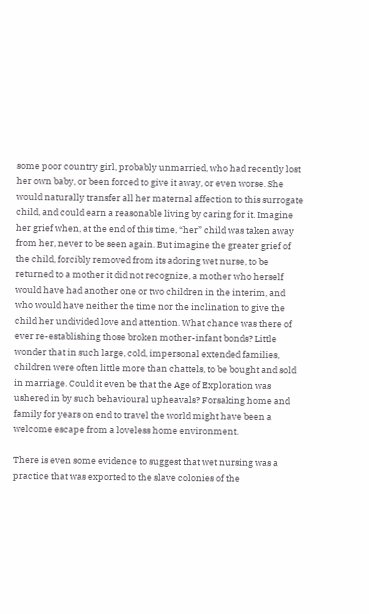some poor country girl, probably unmarried, who had recently lost her own baby, or been forced to give it away, or even worse. She would naturally transfer all her maternal affection to this surrogate child, and could earn a reasonable living by caring for it. Imagine her grief when, at the end of this time, “her” child was taken away from her, never to be seen again. But imagine the greater grief of the child, forcibly removed from its adoring wet nurse, to be returned to a mother it did not recognize, a mother who herself would have had another one or two children in the interim, and who would have neither the time nor the inclination to give the child her undivided love and attention. What chance was there of ever re-establishing those broken mother-infant bonds? Little wonder that in such large, cold, impersonal extended families, children were often little more than chattels, to be bought and sold in marriage. Could it even be that the Age of Exploration was ushered in by such behavioural upheavals? Forsaking home and family for years on end to travel the world might have been a welcome escape from a loveless home environment.

There is even some evidence to suggest that wet nursing was a practice that was exported to the slave colonies of the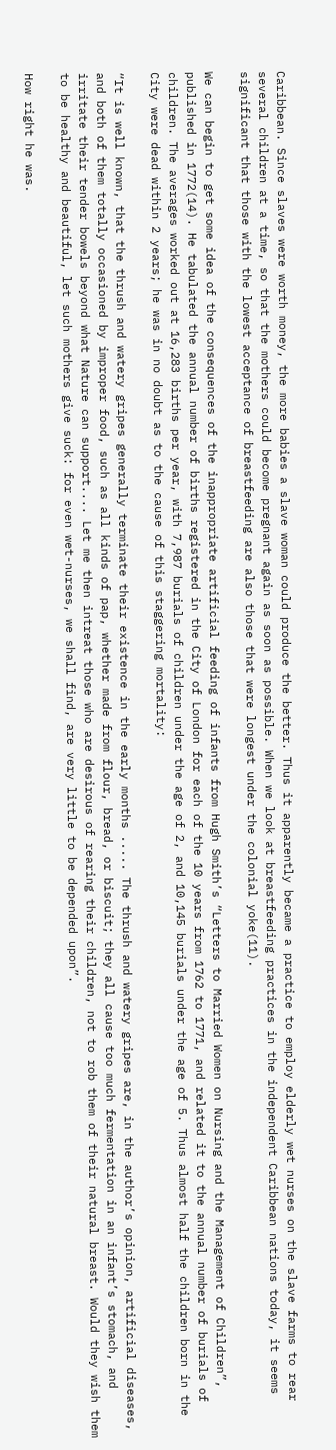Caribbean. Since slaves were worth money, the more babies a slave woman could produce the better. Thus it apparently became a practice to employ elderly wet nurses on the slave farms to rear several children at a time, so that the mothers could become pregnant again as soon as possible. When we look at breastfeeding practices in the independent Caribbean nations today, it seems significant that those with the lowest acceptance of breastfeeding are also those that were longest under the colonial yoke(11).

We can begin to get some idea of the consequences of the inappropriate artificial feeding of infants from Hugh Smith’s “Letters to Married Women on Nursing and the Management of Children”, published in 1772(14). He tabulated the annual number of births registered in the City of London for each of the 10 years from 1762 to 1771, and related it to the annual number of burials of children. The averages worked out at 16,283 births per year, with 7,987 burials of children under the age of 2, and 10,145 burials under the age of 5. Thus almost half the children born in the City were dead within 2 years; he was in no doubt as to the cause of this staggering mortality:

“It is well known, that the thrush and watery gripes generally terminate their existence in the early months ..... The thrush and watery gripes are, in the author’s opinion, artificial diseases, and both of them totally occasioned by improper food, such as all kinds of pap, whether made from flour, bread, or biscuit; they all cause too much fermentation in an infant’s stomach, and irritate their tender bowels beyond what Nature can support.... Let me then intreat those who are desirous of rearing their children, not to rob them of their natural breast. Would they wish them to be healthy and beautiful, let such mothers give suck: for even wet-nurses, we shall find, are very little to be depended upon”.

How right he was.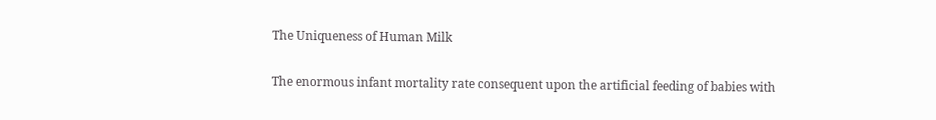The Uniqueness of Human Milk

The enormous infant mortality rate consequent upon the artificial feeding of babies with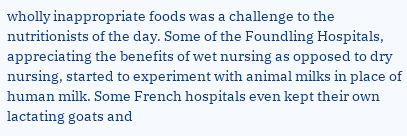wholly inappropriate foods was a challenge to the nutritionists of the day. Some of the Foundling Hospitals, appreciating the benefits of wet nursing as opposed to dry nursing, started to experiment with animal milks in place of human milk. Some French hospitals even kept their own lactating goats and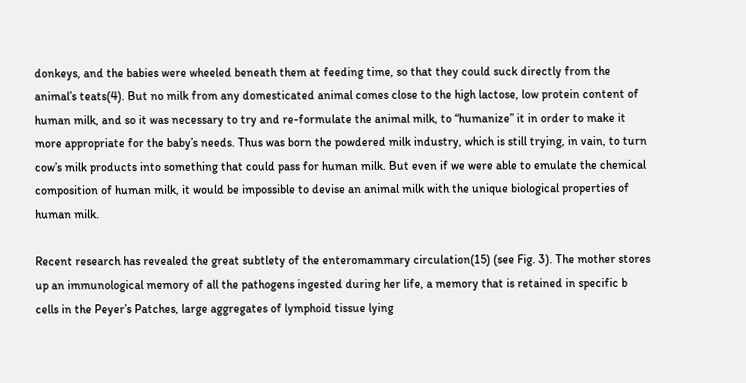donkeys, and the babies were wheeled beneath them at feeding time, so that they could suck directly from the animal’s teats(4). But no milk from any domesticated animal comes close to the high lactose, low protein content of human milk, and so it was necessary to try and re-formulate the animal milk, to “humanize” it in order to make it more appropriate for the baby’s needs. Thus was born the powdered milk industry, which is still trying, in vain, to turn cow’s milk products into something that could pass for human milk. But even if we were able to emulate the chemical composition of human milk, it would be impossible to devise an animal milk with the unique biological properties of human milk.

Recent research has revealed the great subtlety of the enteromammary circulation(15) (see Fig. 3). The mother stores up an immunological memory of all the pathogens ingested during her life, a memory that is retained in specific b cells in the Peyer’s Patches, large aggregates of lymphoid tissue lying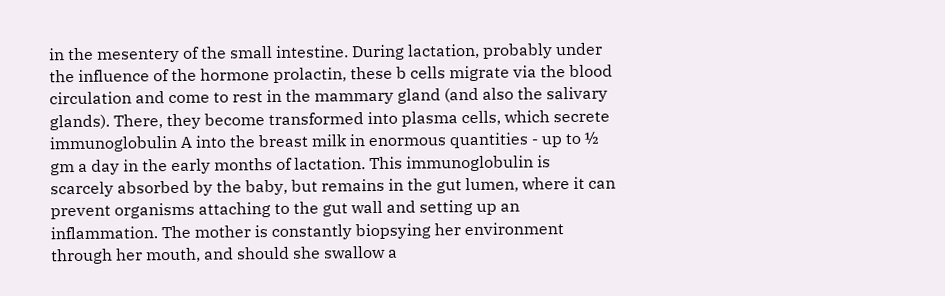in the mesentery of the small intestine. During lactation, probably under the influence of the hormone prolactin, these b cells migrate via the blood circulation and come to rest in the mammary gland (and also the salivary glands). There, they become transformed into plasma cells, which secrete immunoglobulin A into the breast milk in enormous quantities - up to ½ gm a day in the early months of lactation. This immunoglobulin is scarcely absorbed by the baby, but remains in the gut lumen, where it can prevent organisms attaching to the gut wall and setting up an inflammation. The mother is constantly biopsying her environment through her mouth, and should she swallow a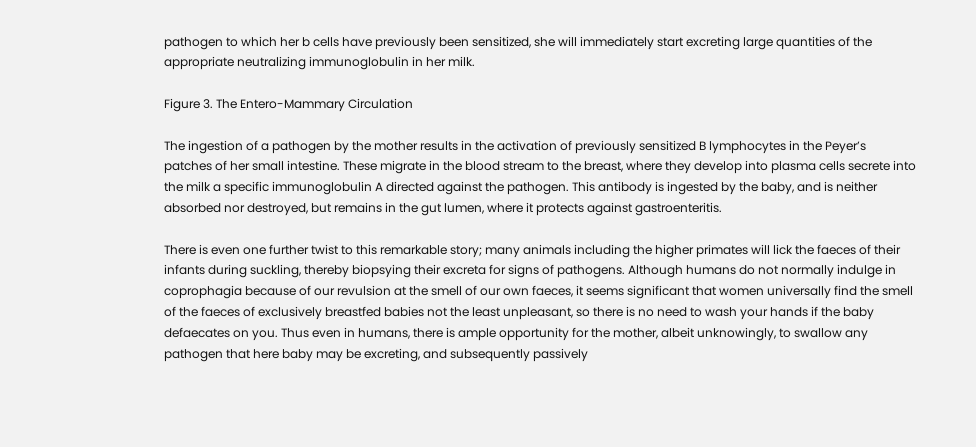pathogen to which her b cells have previously been sensitized, she will immediately start excreting large quantities of the appropriate neutralizing immunoglobulin in her milk.

Figure 3. The Entero-Mammary Circulation

The ingestion of a pathogen by the mother results in the activation of previously sensitized B lymphocytes in the Peyer’s patches of her small intestine. These migrate in the blood stream to the breast, where they develop into plasma cells secrete into the milk a specific immunoglobulin A directed against the pathogen. This antibody is ingested by the baby, and is neither absorbed nor destroyed, but remains in the gut lumen, where it protects against gastroenteritis.

There is even one further twist to this remarkable story; many animals including the higher primates will lick the faeces of their infants during suckling, thereby biopsying their excreta for signs of pathogens. Although humans do not normally indulge in coprophagia because of our revulsion at the smell of our own faeces, it seems significant that women universally find the smell of the faeces of exclusively breastfed babies not the least unpleasant, so there is no need to wash your hands if the baby defaecates on you. Thus even in humans, there is ample opportunity for the mother, albeit unknowingly, to swallow any pathogen that here baby may be excreting, and subsequently passively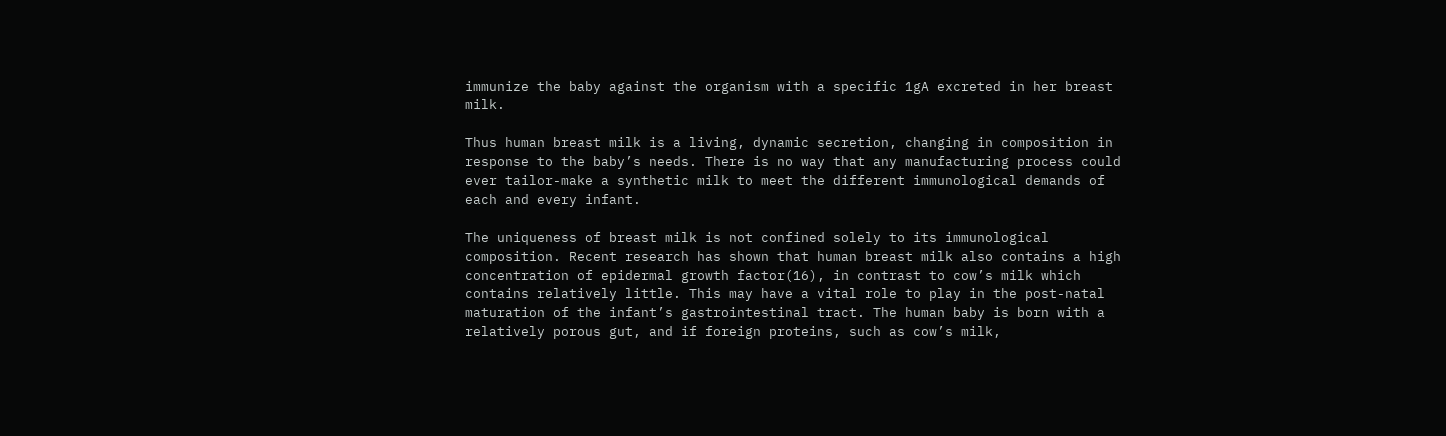immunize the baby against the organism with a specific 1gA excreted in her breast milk.

Thus human breast milk is a living, dynamic secretion, changing in composition in response to the baby’s needs. There is no way that any manufacturing process could ever tailor-make a synthetic milk to meet the different immunological demands of each and every infant.

The uniqueness of breast milk is not confined solely to its immunological composition. Recent research has shown that human breast milk also contains a high concentration of epidermal growth factor(16), in contrast to cow’s milk which contains relatively little. This may have a vital role to play in the post-natal maturation of the infant’s gastrointestinal tract. The human baby is born with a relatively porous gut, and if foreign proteins, such as cow’s milk,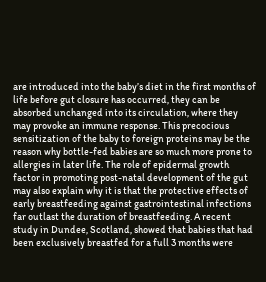are introduced into the baby’s diet in the first months of life before gut closure has occurred, they can be absorbed unchanged into its circulation, where they may provoke an immune response. This precocious sensitization of the baby to foreign proteins may be the reason why bottle-fed babies are so much more prone to allergies in later life. The role of epidermal growth factor in promoting post-natal development of the gut may also explain why it is that the protective effects of early breastfeeding against gastrointestinal infections far outlast the duration of breastfeeding. A recent study in Dundee, Scotland, showed that babies that had been exclusively breastfed for a full 3 months were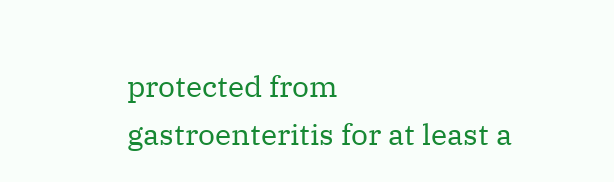protected from gastroenteritis for at least a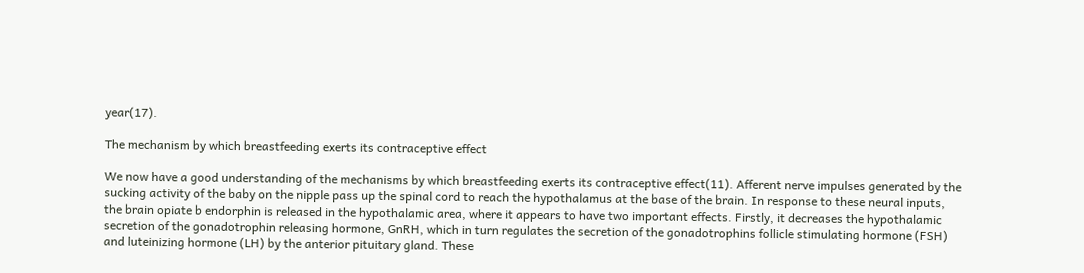year(17).

The mechanism by which breastfeeding exerts its contraceptive effect

We now have a good understanding of the mechanisms by which breastfeeding exerts its contraceptive effect(11). Afferent nerve impulses generated by the sucking activity of the baby on the nipple pass up the spinal cord to reach the hypothalamus at the base of the brain. In response to these neural inputs, the brain opiate b endorphin is released in the hypothalamic area, where it appears to have two important effects. Firstly, it decreases the hypothalamic secretion of the gonadotrophin releasing hormone, GnRH, which in turn regulates the secretion of the gonadotrophins follicle stimulating hormone (FSH) and luteinizing hormone (LH) by the anterior pituitary gland. These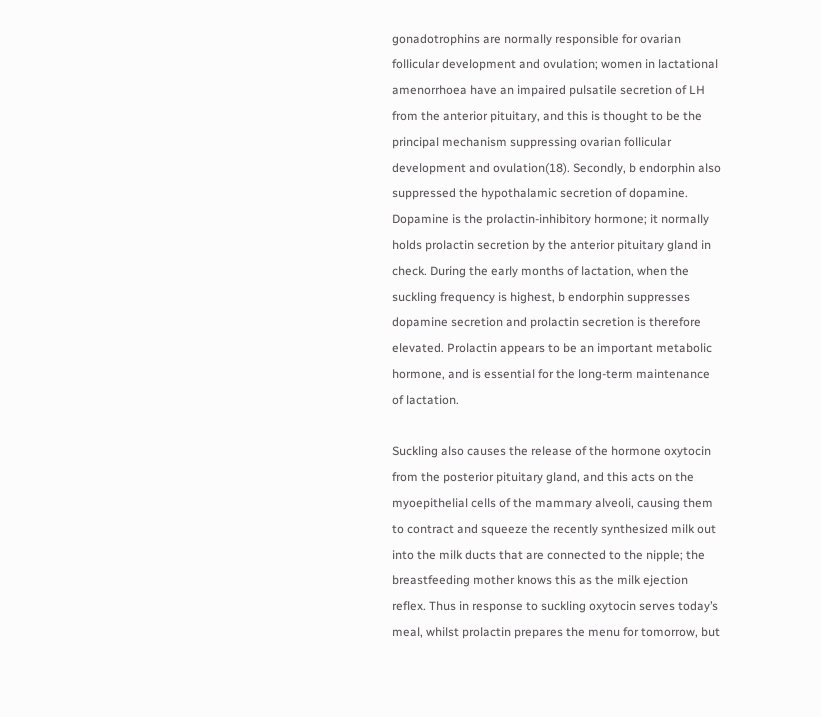gonadotrophins are normally responsible for ovarian follicular development and ovulation; women in lactational amenorrhoea have an impaired pulsatile secretion of LH from the anterior pituitary, and this is thought to be the principal mechanism suppressing ovarian follicular development and ovulation(18). Secondly, b endorphin also suppressed the hypothalamic secretion of dopamine. Dopamine is the prolactin-inhibitory hormone; it normally holds prolactin secretion by the anterior pituitary gland in check. During the early months of lactation, when the suckling frequency is highest, b endorphin suppresses dopamine secretion and prolactin secretion is therefore elevated. Prolactin appears to be an important metabolic hormone, and is essential for the long-term maintenance of lactation.

Suckling also causes the release of the hormone oxytocin from the posterior pituitary gland, and this acts on the myoepithelial cells of the mammary alveoli, causing them to contract and squeeze the recently synthesized milk out into the milk ducts that are connected to the nipple; the breastfeeding mother knows this as the milk ejection reflex. Thus in response to suckling oxytocin serves today’s meal, whilst prolactin prepares the menu for tomorrow, but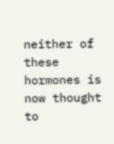neither of these hormones is now thought to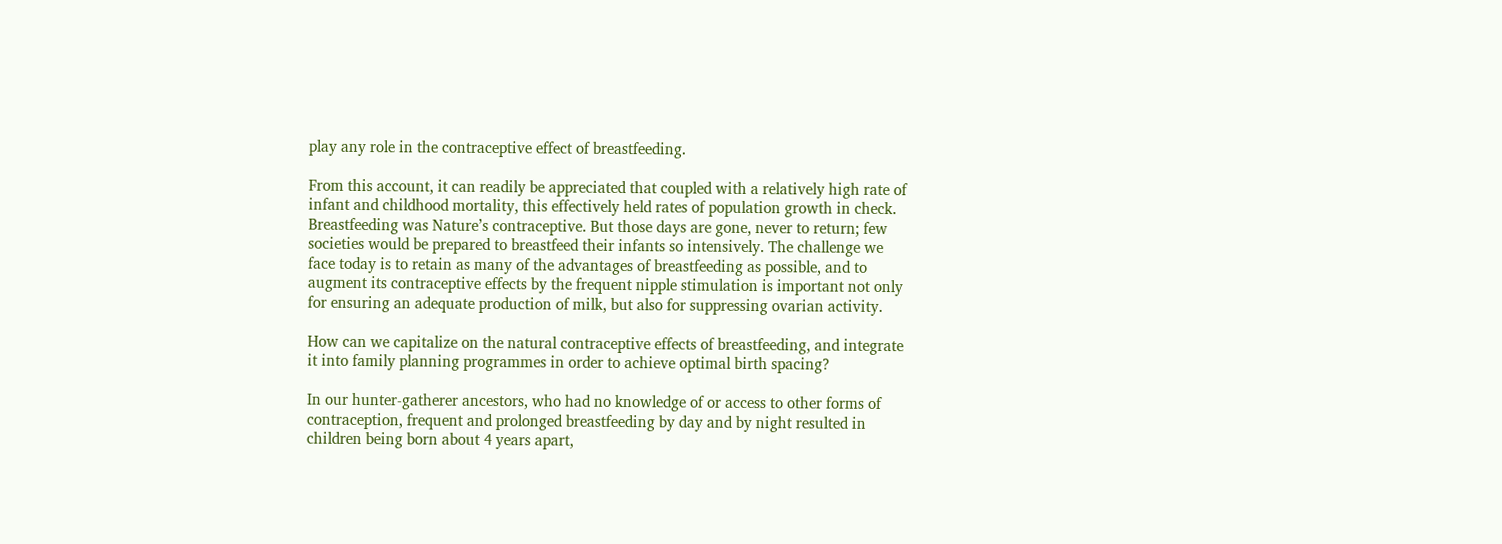play any role in the contraceptive effect of breastfeeding.

From this account, it can readily be appreciated that coupled with a relatively high rate of infant and childhood mortality, this effectively held rates of population growth in check. Breastfeeding was Nature’s contraceptive. But those days are gone, never to return; few societies would be prepared to breastfeed their infants so intensively. The challenge we face today is to retain as many of the advantages of breastfeeding as possible, and to augment its contraceptive effects by the frequent nipple stimulation is important not only for ensuring an adequate production of milk, but also for suppressing ovarian activity.

How can we capitalize on the natural contraceptive effects of breastfeeding, and integrate it into family planning programmes in order to achieve optimal birth spacing?

In our hunter-gatherer ancestors, who had no knowledge of or access to other forms of contraception, frequent and prolonged breastfeeding by day and by night resulted in children being born about 4 years apart,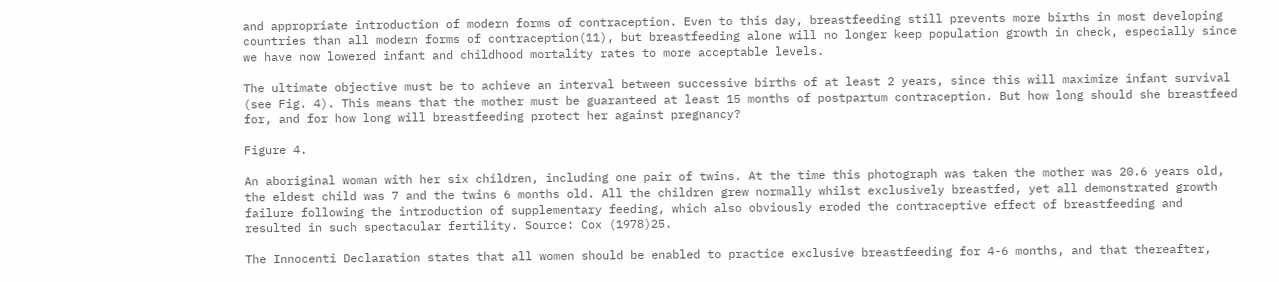and appropriate introduction of modern forms of contraception. Even to this day, breastfeeding still prevents more births in most developing countries than all modern forms of contraception(11), but breastfeeding alone will no longer keep population growth in check, especially since we have now lowered infant and childhood mortality rates to more acceptable levels.

The ultimate objective must be to achieve an interval between successive births of at least 2 years, since this will maximize infant survival (see Fig. 4). This means that the mother must be guaranteed at least 15 months of postpartum contraception. But how long should she breastfeed for, and for how long will breastfeeding protect her against pregnancy?

Figure 4.

An aboriginal woman with her six children, including one pair of twins. At the time this photograph was taken the mother was 20.6 years old, the eldest child was 7 and the twins 6 months old. All the children grew normally whilst exclusively breastfed, yet all demonstrated growth failure following the introduction of supplementary feeding, which also obviously eroded the contraceptive effect of breastfeeding and resulted in such spectacular fertility. Source: Cox (1978)25.

The Innocenti Declaration states that all women should be enabled to practice exclusive breastfeeding for 4-6 months, and that thereafter,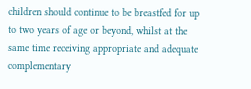children should continue to be breastfed for up to two years of age or beyond, whilst at the same time receiving appropriate and adequate complementary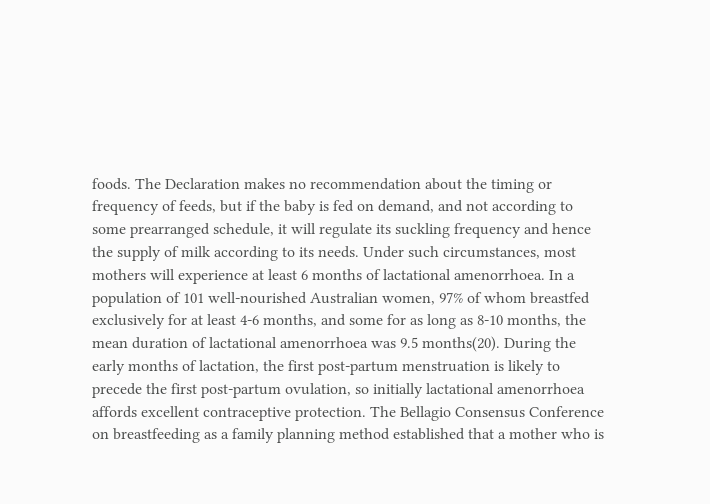foods. The Declaration makes no recommendation about the timing or frequency of feeds, but if the baby is fed on demand, and not according to some prearranged schedule, it will regulate its suckling frequency and hence the supply of milk according to its needs. Under such circumstances, most mothers will experience at least 6 months of lactational amenorrhoea. In a population of 101 well-nourished Australian women, 97% of whom breastfed exclusively for at least 4-6 months, and some for as long as 8-10 months, the mean duration of lactational amenorrhoea was 9.5 months(20). During the early months of lactation, the first post-partum menstruation is likely to precede the first post-partum ovulation, so initially lactational amenorrhoea affords excellent contraceptive protection. The Bellagio Consensus Conference on breastfeeding as a family planning method established that a mother who is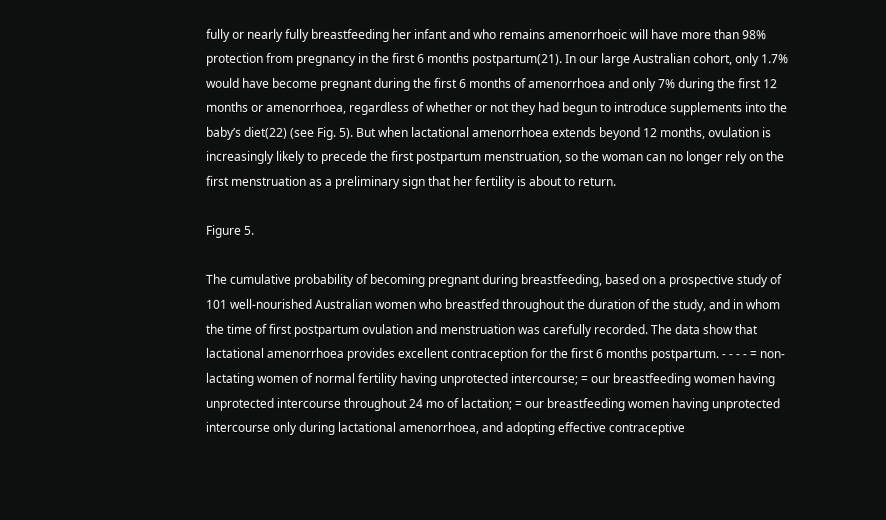fully or nearly fully breastfeeding her infant and who remains amenorrhoeic will have more than 98% protection from pregnancy in the first 6 months postpartum(21). In our large Australian cohort, only 1.7% would have become pregnant during the first 6 months of amenorrhoea and only 7% during the first 12 months or amenorrhoea, regardless of whether or not they had begun to introduce supplements into the baby’s diet(22) (see Fig. 5). But when lactational amenorrhoea extends beyond 12 months, ovulation is increasingly likely to precede the first postpartum menstruation, so the woman can no longer rely on the first menstruation as a preliminary sign that her fertility is about to return.

Figure 5.

The cumulative probability of becoming pregnant during breastfeeding, based on a prospective study of 101 well-nourished Australian women who breastfed throughout the duration of the study, and in whom the time of first postpartum ovulation and menstruation was carefully recorded. The data show that lactational amenorrhoea provides excellent contraception for the first 6 months postpartum. - - - - = non-lactating women of normal fertility having unprotected intercourse; = our breastfeeding women having unprotected intercourse throughout 24 mo of lactation; = our breastfeeding women having unprotected intercourse only during lactational amenorrhoea, and adopting effective contraceptive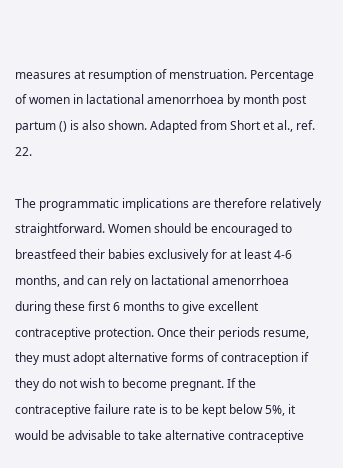measures at resumption of menstruation. Percentage of women in lactational amenorrhoea by month post partum () is also shown. Adapted from Short et al., ref. 22.

The programmatic implications are therefore relatively straightforward. Women should be encouraged to breastfeed their babies exclusively for at least 4-6 months, and can rely on lactational amenorrhoea during these first 6 months to give excellent contraceptive protection. Once their periods resume, they must adopt alternative forms of contraception if they do not wish to become pregnant. If the contraceptive failure rate is to be kept below 5%, it would be advisable to take alternative contraceptive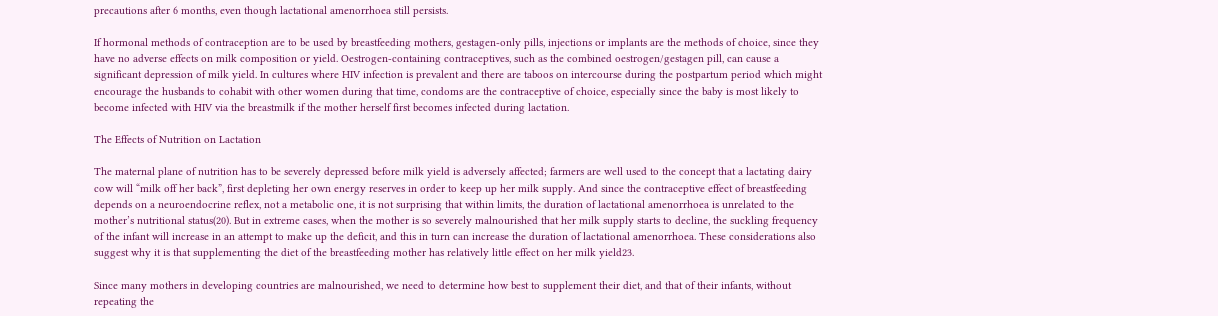precautions after 6 months, even though lactational amenorrhoea still persists.

If hormonal methods of contraception are to be used by breastfeeding mothers, gestagen-only pills, injections or implants are the methods of choice, since they have no adverse effects on milk composition or yield. Oestrogen-containing contraceptives, such as the combined oestrogen/gestagen pill, can cause a significant depression of milk yield. In cultures where HIV infection is prevalent and there are taboos on intercourse during the postpartum period which might encourage the husbands to cohabit with other women during that time, condoms are the contraceptive of choice, especially since the baby is most likely to become infected with HIV via the breastmilk if the mother herself first becomes infected during lactation.

The Effects of Nutrition on Lactation

The maternal plane of nutrition has to be severely depressed before milk yield is adversely affected; farmers are well used to the concept that a lactating dairy cow will “milk off her back”, first depleting her own energy reserves in order to keep up her milk supply. And since the contraceptive effect of breastfeeding depends on a neuroendocrine reflex, not a metabolic one, it is not surprising that within limits, the duration of lactational amenorrhoea is unrelated to the mother’s nutritional status(20). But in extreme cases, when the mother is so severely malnourished that her milk supply starts to decline, the suckling frequency of the infant will increase in an attempt to make up the deficit, and this in turn can increase the duration of lactational amenorrhoea. These considerations also suggest why it is that supplementing the diet of the breastfeeding mother has relatively little effect on her milk yield23.

Since many mothers in developing countries are malnourished, we need to determine how best to supplement their diet, and that of their infants, without repeating the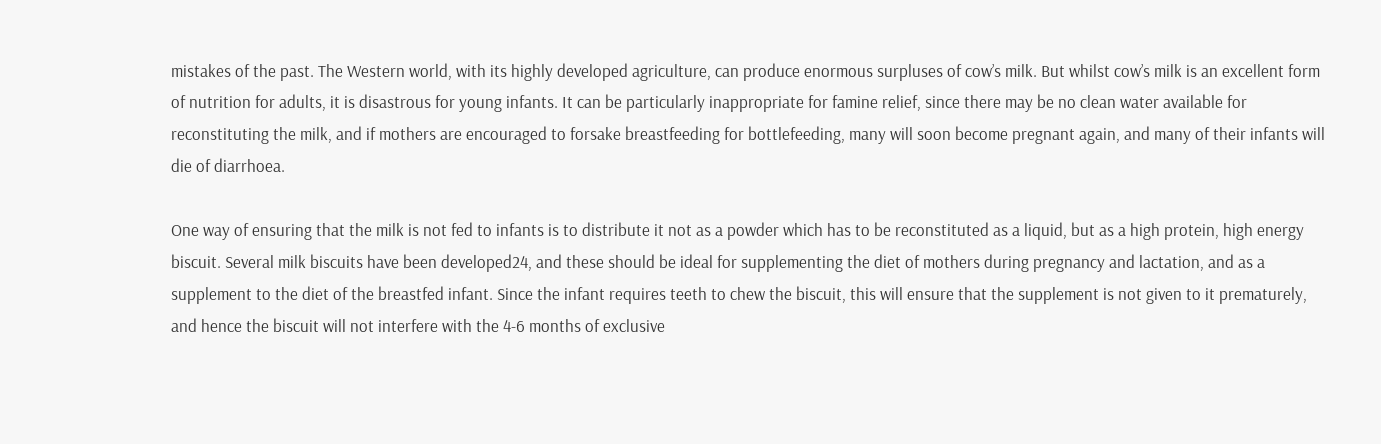mistakes of the past. The Western world, with its highly developed agriculture, can produce enormous surpluses of cow’s milk. But whilst cow’s milk is an excellent form of nutrition for adults, it is disastrous for young infants. It can be particularly inappropriate for famine relief, since there may be no clean water available for reconstituting the milk, and if mothers are encouraged to forsake breastfeeding for bottlefeeding, many will soon become pregnant again, and many of their infants will die of diarrhoea.

One way of ensuring that the milk is not fed to infants is to distribute it not as a powder which has to be reconstituted as a liquid, but as a high protein, high energy biscuit. Several milk biscuits have been developed24, and these should be ideal for supplementing the diet of mothers during pregnancy and lactation, and as a supplement to the diet of the breastfed infant. Since the infant requires teeth to chew the biscuit, this will ensure that the supplement is not given to it prematurely, and hence the biscuit will not interfere with the 4-6 months of exclusive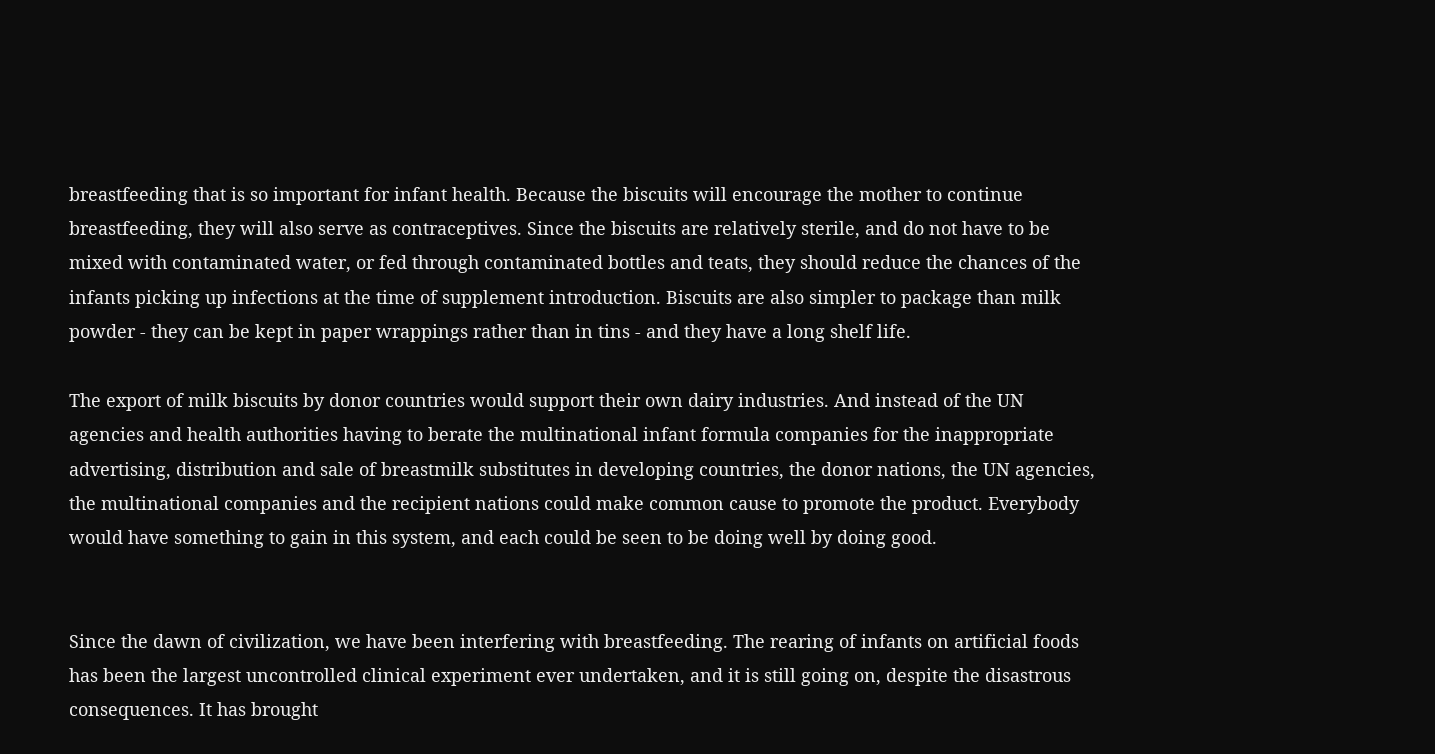breastfeeding that is so important for infant health. Because the biscuits will encourage the mother to continue breastfeeding, they will also serve as contraceptives. Since the biscuits are relatively sterile, and do not have to be mixed with contaminated water, or fed through contaminated bottles and teats, they should reduce the chances of the infants picking up infections at the time of supplement introduction. Biscuits are also simpler to package than milk powder - they can be kept in paper wrappings rather than in tins - and they have a long shelf life.

The export of milk biscuits by donor countries would support their own dairy industries. And instead of the UN agencies and health authorities having to berate the multinational infant formula companies for the inappropriate advertising, distribution and sale of breastmilk substitutes in developing countries, the donor nations, the UN agencies, the multinational companies and the recipient nations could make common cause to promote the product. Everybody would have something to gain in this system, and each could be seen to be doing well by doing good.


Since the dawn of civilization, we have been interfering with breastfeeding. The rearing of infants on artificial foods has been the largest uncontrolled clinical experiment ever undertaken, and it is still going on, despite the disastrous consequences. It has brought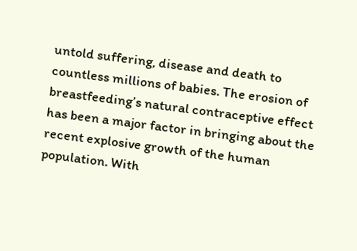untold suffering, disease and death to countless millions of babies. The erosion of breastfeeding’s natural contraceptive effect has been a major factor in bringing about the recent explosive growth of the human population. With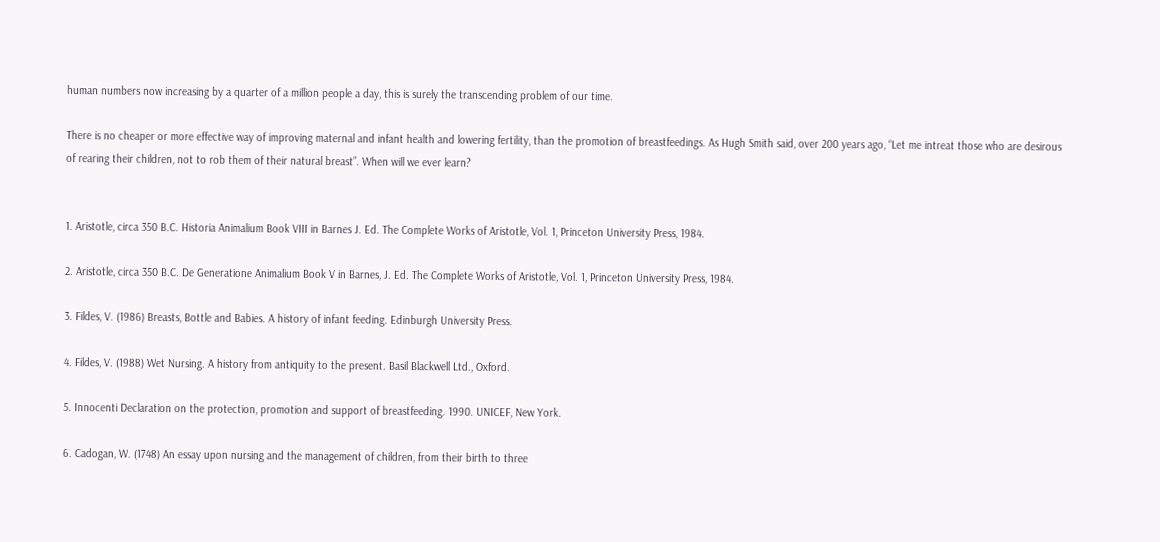human numbers now increasing by a quarter of a million people a day, this is surely the transcending problem of our time.

There is no cheaper or more effective way of improving maternal and infant health and lowering fertility, than the promotion of breastfeedings. As Hugh Smith said, over 200 years ago, “Let me intreat those who are desirous of rearing their children, not to rob them of their natural breast”. When will we ever learn?


1. Aristotle, circa 350 B.C. Historia Animalium Book VIII in Barnes J. Ed. The Complete Works of Aristotle, Vol. 1, Princeton University Press, 1984.

2. Aristotle, circa 350 B.C. De Generatione Animalium Book V in Barnes, J. Ed. The Complete Works of Aristotle, Vol. 1, Princeton University Press, 1984.

3. Fildes, V. (1986) Breasts, Bottle and Babies. A history of infant feeding. Edinburgh University Press.

4. Fildes, V. (1988) Wet Nursing. A history from antiquity to the present. Basil Blackwell Ltd., Oxford.

5. Innocenti Declaration on the protection, promotion and support of breastfeeding. 1990. UNICEF, New York.

6. Cadogan, W. (1748) An essay upon nursing and the management of children, from their birth to three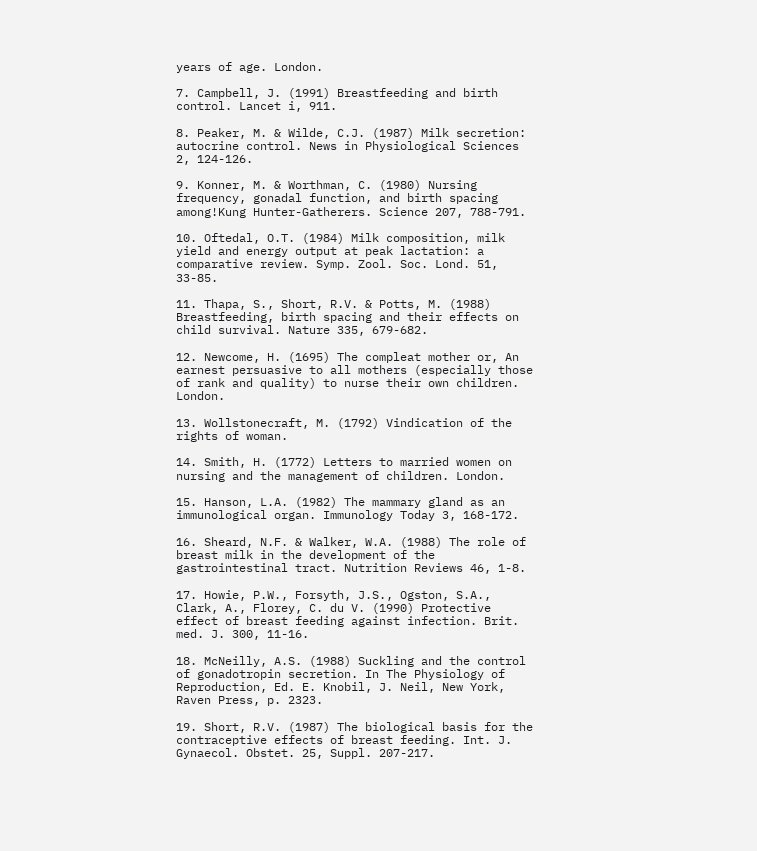years of age. London.

7. Campbell, J. (1991) Breastfeeding and birth control. Lancet i, 911.

8. Peaker, M. & Wilde, C.J. (1987) Milk secretion: autocrine control. News in Physiological Sciences 2, 124-126.

9. Konner, M. & Worthman, C. (1980) Nursing frequency, gonadal function, and birth spacing among!Kung Hunter-Gatherers. Science 207, 788-791.

10. Oftedal, O.T. (1984) Milk composition, milk yield and energy output at peak lactation: a comparative review. Symp. Zool. Soc. Lond. 51, 33-85.

11. Thapa, S., Short, R.V. & Potts, M. (1988) Breastfeeding, birth spacing and their effects on child survival. Nature 335, 679-682.

12. Newcome, H. (1695) The compleat mother or, An earnest persuasive to all mothers (especially those of rank and quality) to nurse their own children. London.

13. Wollstonecraft, M. (1792) Vindication of the rights of woman.

14. Smith, H. (1772) Letters to married women on nursing and the management of children. London.

15. Hanson, L.A. (1982) The mammary gland as an immunological organ. Immunology Today 3, 168-172.

16. Sheard, N.F. & Walker, W.A. (1988) The role of breast milk in the development of the gastrointestinal tract. Nutrition Reviews 46, 1-8.

17. Howie, P.W., Forsyth, J.S., Ogston, S.A., Clark, A., Florey, C. du V. (1990) Protective effect of breast feeding against infection. Brit. med. J. 300, 11-16.

18. McNeilly, A.S. (1988) Suckling and the control of gonadotropin secretion. In The Physiology of Reproduction, Ed. E. Knobil, J. Neil, New York, Raven Press, p. 2323.

19. Short, R.V. (1987) The biological basis for the contraceptive effects of breast feeding. Int. J. Gynaecol. Obstet. 25, Suppl. 207-217.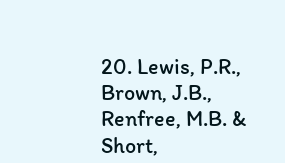20. Lewis, P.R., Brown, J.B., Renfree, M.B. & Short,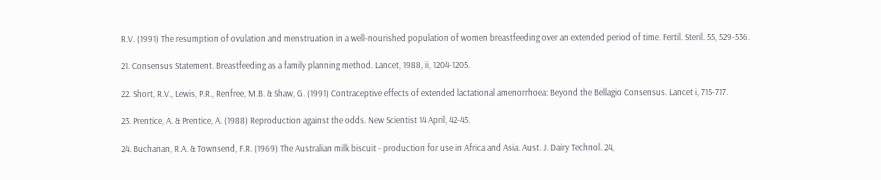R.V. (1991) The resumption of ovulation and menstruation in a well-nourished population of women breastfeeding over an extended period of time. Fertil. Steril. 55, 529-536.

21. Consensus Statement. Breastfeeding as a family planning method. Lancet, 1988, ii, 1204-1205.

22. Short, R.V., Lewis, P.R., Renfree, M.B. & Shaw, G. (1991) Contraceptive effects of extended lactational amenorrhoea: Beyond the Bellagio Consensus. Lancet i, 715-717.

23. Prentice, A. & Prentice, A. (1988) Reproduction against the odds. New Scientist 14 April, 42-45.

24. Buchanan, R.A. & Townsend, F.R. (1969) The Australian milk biscuit - production for use in Africa and Asia. Aust. J. Dairy Technol. 24,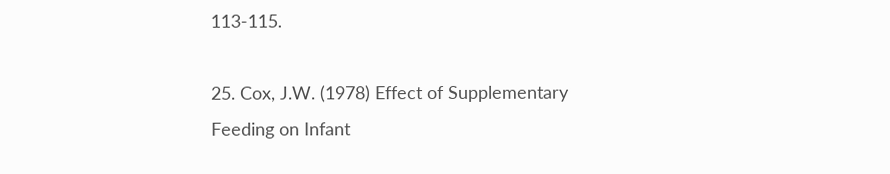113-115.

25. Cox, J.W. (1978) Effect of Supplementary Feeding on Infant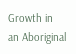Growth in an Aboriginal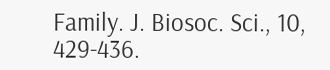Family. J. Biosoc. Sci., 10, 429-436.